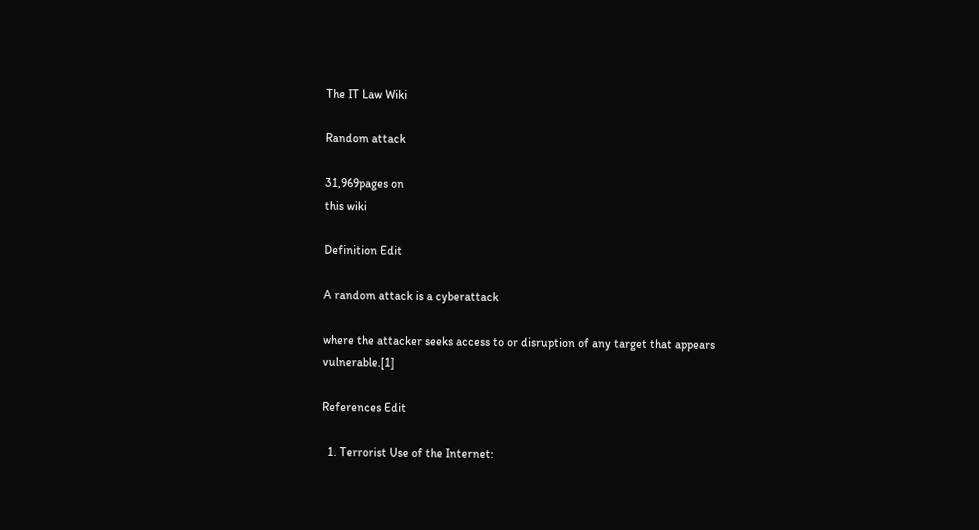The IT Law Wiki

Random attack

31,969pages on
this wiki

Definition Edit

A random attack is a cyberattack

where the attacker seeks access to or disruption of any target that appears vulnerable.[1]

References Edit

  1. Terrorist Use of the Internet: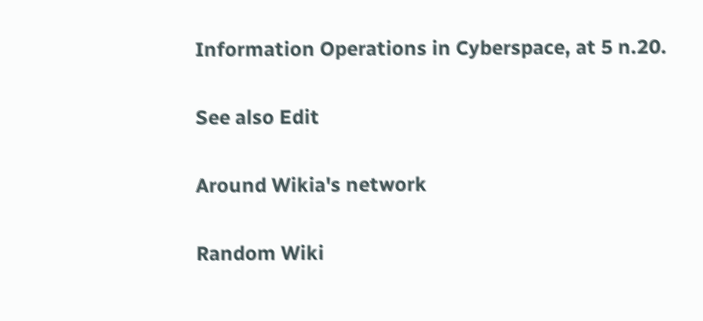Information Operations in Cyberspace, at 5 n.20.

See also Edit

Around Wikia's network

Random Wiki